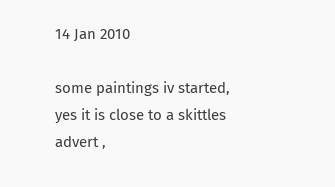14 Jan 2010

some paintings iv started, yes it is close to a skittles advert ,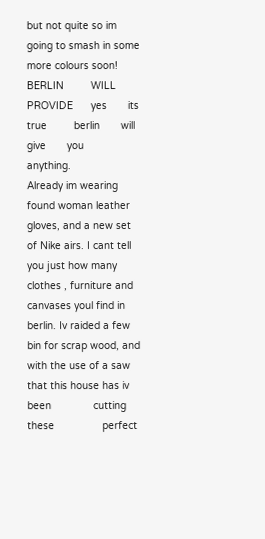but not quite so im going to smash in some more colours soon!         BERLIN         WILL       PROVIDE      yes       its       true         berlin       will        give       you         anything.
Already im wearing found woman leather gloves, and a new set of Nike airs. I cant tell you just how many clothes , furniture and canvases youl find in berlin. Iv raided a few bin for scrap wood, and with the use of a saw that this house has iv               been              cutting               these                perfect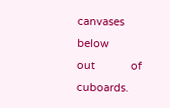canvases               below             out            of cuboards.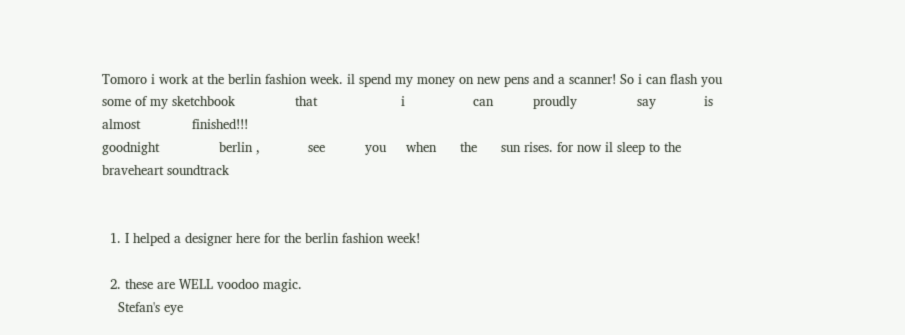Tomoro i work at the berlin fashion week. il spend my money on new pens and a scanner! So i can flash you some of my sketchbook               that                     i                 can          proudly               say            is                   almost             finished!!!
goodnight               berlin ,            see          you     when      the      sun rises. for now il sleep to the braveheart soundtrack


  1. I helped a designer here for the berlin fashion week!

  2. these are WELL voodoo magic.
    Stefan's eye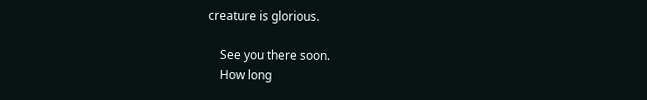creature is glorious.

    See you there soon.
    How long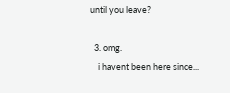until you leave?

  3. omg.
    i havent been here since...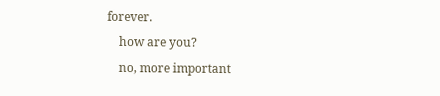forever.
    how are you?
    no, more important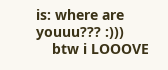is: where are youuu??? :)))
    btw i LOOOVE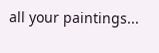all your paintings...